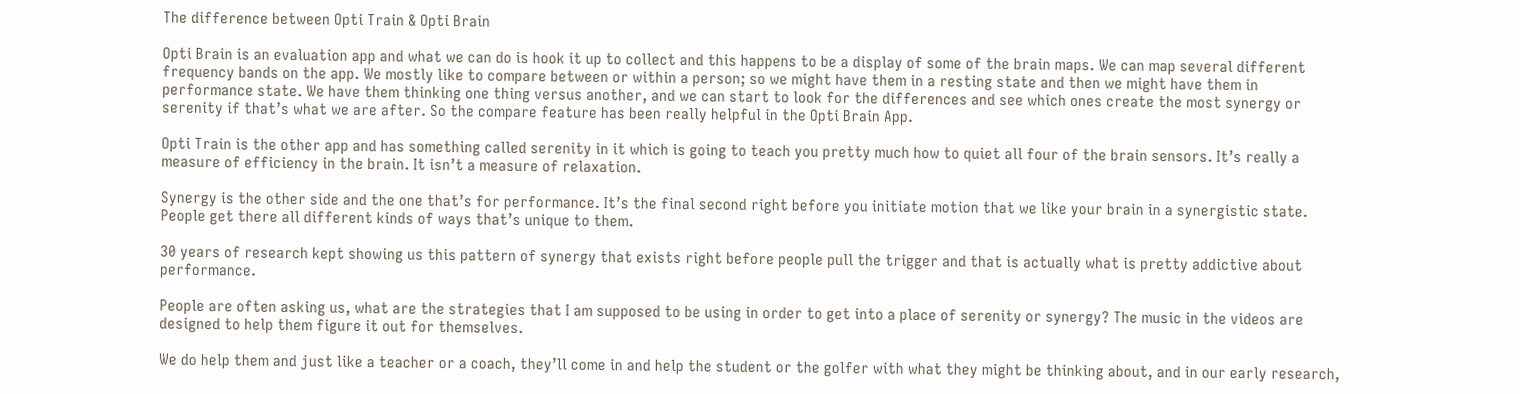The difference between Opti Train & Opti Brain

Opti Brain is an evaluation app and what we can do is hook it up to collect and this happens to be a display of some of the brain maps. We can map several different frequency bands on the app. We mostly like to compare between or within a person; so we might have them in a resting state and then we might have them in performance state. We have them thinking one thing versus another, and we can start to look for the differences and see which ones create the most synergy or serenity if that’s what we are after. So the compare feature has been really helpful in the Opti Brain App.

Opti Train is the other app and has something called serenity in it which is going to teach you pretty much how to quiet all four of the brain sensors. It’s really a measure of efficiency in the brain. It isn’t a measure of relaxation.

Synergy is the other side and the one that’s for performance. It’s the final second right before you initiate motion that we like your brain in a synergistic state. People get there all different kinds of ways that’s unique to them.

30 years of research kept showing us this pattern of synergy that exists right before people pull the trigger and that is actually what is pretty addictive about performance.

People are often asking us, what are the strategies that I am supposed to be using in order to get into a place of serenity or synergy? The music in the videos are designed to help them figure it out for themselves.

We do help them and just like a teacher or a coach, they’ll come in and help the student or the golfer with what they might be thinking about, and in our early research,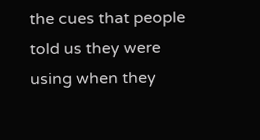the cues that people told us they were using when they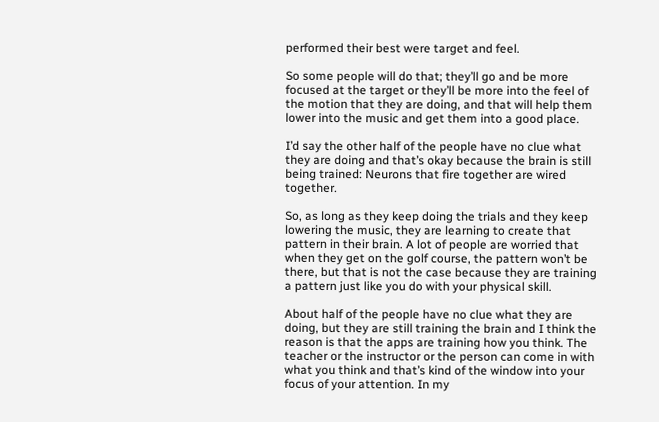performed their best were target and feel.

So some people will do that; they’ll go and be more focused at the target or they’ll be more into the feel of the motion that they are doing, and that will help them lower into the music and get them into a good place.

I’d say the other half of the people have no clue what they are doing and that’s okay because the brain is still being trained: Neurons that fire together are wired together.

So, as long as they keep doing the trials and they keep lowering the music, they are learning to create that pattern in their brain. A lot of people are worried that when they get on the golf course, the pattern won’t be there, but that is not the case because they are training a pattern just like you do with your physical skill.

About half of the people have no clue what they are doing, but they are still training the brain and I think the reason is that the apps are training how you think. The teacher or the instructor or the person can come in with what you think and that’s kind of the window into your focus of your attention. In my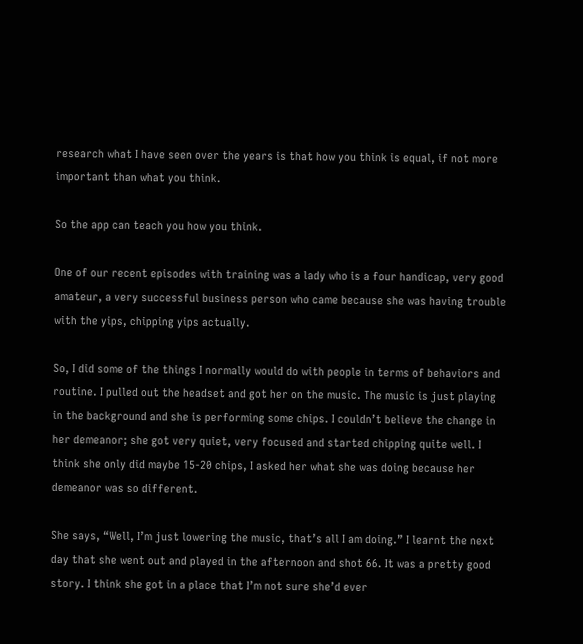research what I have seen over the years is that how you think is equal, if not more important than what you think.

So the app can teach you how you think.

One of our recent episodes with training was a lady who is a four handicap, very good amateur, a very successful business person who came because she was having trouble with the yips, chipping yips actually.

So, I did some of the things I normally would do with people in terms of behaviors and routine. I pulled out the headset and got her on the music. The music is just playing in the background and she is performing some chips. I couldn’t believe the change in her demeanor; she got very quiet, very focused and started chipping quite well. I think she only did maybe 15-20 chips, I asked her what she was doing because her demeanor was so different.

She says, “Well, I’m just lowering the music, that’s all I am doing.” I learnt the next day that she went out and played in the afternoon and shot 66. It was a pretty good story. I think she got in a place that I’m not sure she’d ever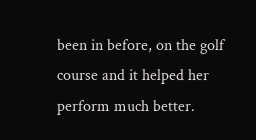been in before, on the golf course and it helped her perform much better.